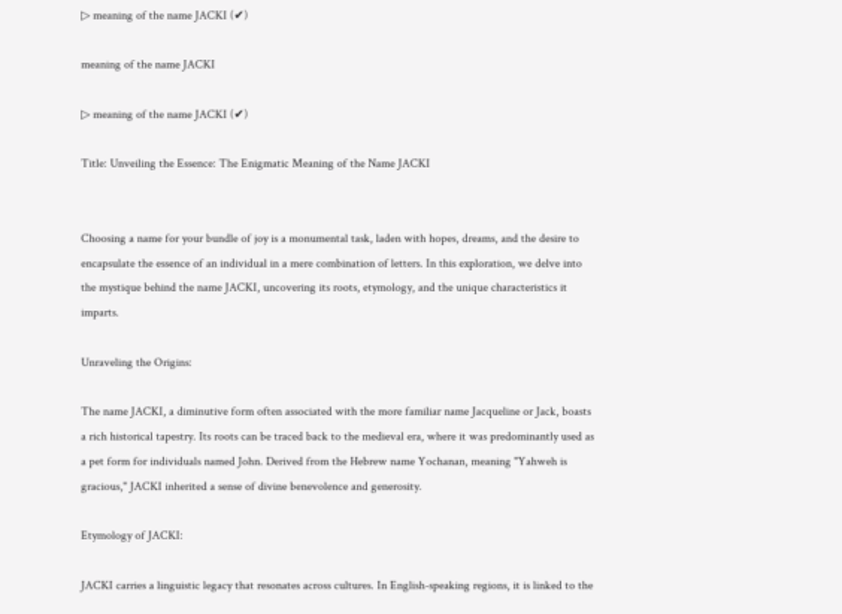▷ meaning of the name JACKI (✔)

meaning of the name JACKI

▷ meaning of the name JACKI (✔)

Title: Unveiling the Essence: The Enigmatic Meaning of the Name JACKI


Choosing a name for your bundle of joy is a monumental task, laden with hopes, dreams, and the desire to encapsulate the essence of an individual in a mere combination of letters. In this exploration, we delve into the mystique behind the name JACKI, uncovering its roots, etymology, and the unique characteristics it imparts.

Unraveling the Origins:

The name JACKI, a diminutive form often associated with the more familiar name Jacqueline or Jack, boasts a rich historical tapestry. Its roots can be traced back to the medieval era, where it was predominantly used as a pet form for individuals named John. Derived from the Hebrew name Yochanan, meaning "Yahweh is gracious," JACKI inherited a sense of divine benevolence and generosity.

Etymology of JACKI:

JACKI carries a linguistic legacy that resonates across cultures. In English-speaking regions, it is linked to the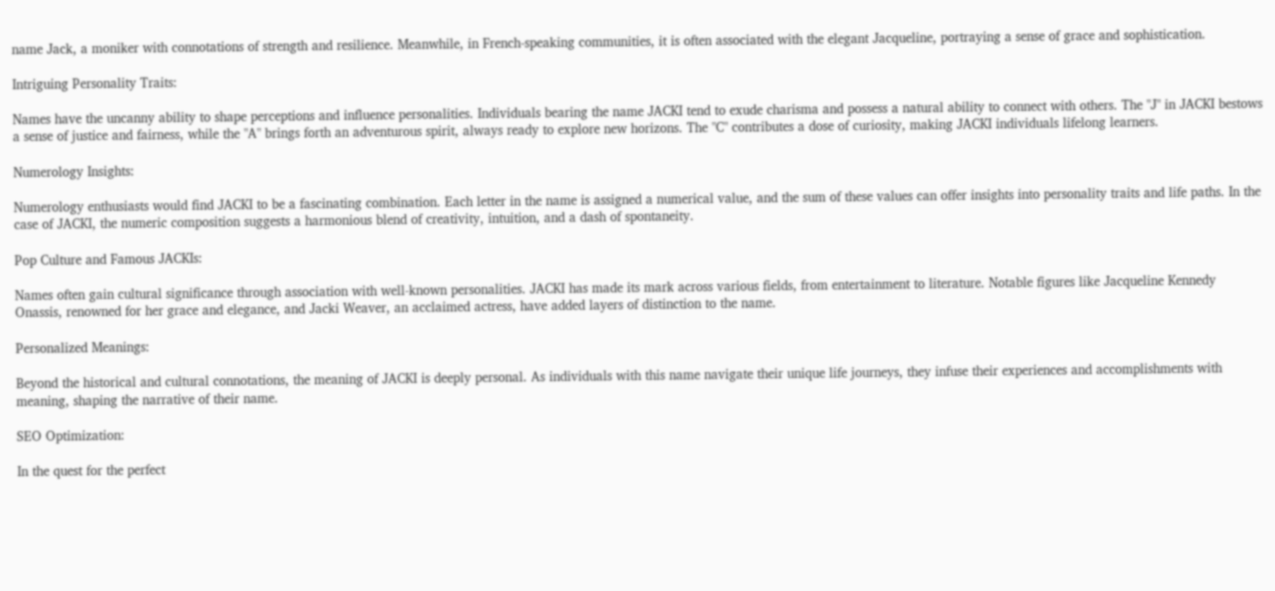name Jack, a moniker with connotations of strength and resilience. Meanwhile, in French-speaking communities, it is often associated with the elegant Jacqueline, portraying a sense of grace and sophistication.

Intriguing Personality Traits:

Names have the uncanny ability to shape perceptions and influence personalities. Individuals bearing the name JACKI tend to exude charisma and possess a natural ability to connect with others. The "J" in JACKI bestows a sense of justice and fairness, while the "A" brings forth an adventurous spirit, always ready to explore new horizons. The "C" contributes a dose of curiosity, making JACKI individuals lifelong learners.

Numerology Insights:

Numerology enthusiasts would find JACKI to be a fascinating combination. Each letter in the name is assigned a numerical value, and the sum of these values can offer insights into personality traits and life paths. In the case of JACKI, the numeric composition suggests a harmonious blend of creativity, intuition, and a dash of spontaneity.

Pop Culture and Famous JACKIs:

Names often gain cultural significance through association with well-known personalities. JACKI has made its mark across various fields, from entertainment to literature. Notable figures like Jacqueline Kennedy Onassis, renowned for her grace and elegance, and Jacki Weaver, an acclaimed actress, have added layers of distinction to the name.

Personalized Meanings:

Beyond the historical and cultural connotations, the meaning of JACKI is deeply personal. As individuals with this name navigate their unique life journeys, they infuse their experiences and accomplishments with meaning, shaping the narrative of their name.

SEO Optimization:

In the quest for the perfect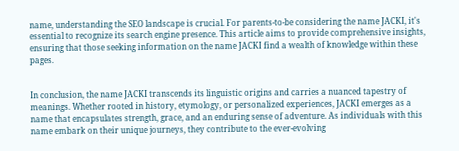name, understanding the SEO landscape is crucial. For parents-to-be considering the name JACKI, it's essential to recognize its search engine presence. This article aims to provide comprehensive insights, ensuring that those seeking information on the name JACKI find a wealth of knowledge within these pages.


In conclusion, the name JACKI transcends its linguistic origins and carries a nuanced tapestry of meanings. Whether rooted in history, etymology, or personalized experiences, JACKI emerges as a name that encapsulates strength, grace, and an enduring sense of adventure. As individuals with this name embark on their unique journeys, they contribute to the ever-evolving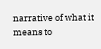narrative of what it means to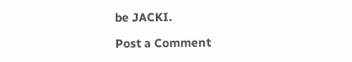be JACKI.

Post a Comment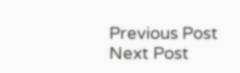Previous Post Next Post